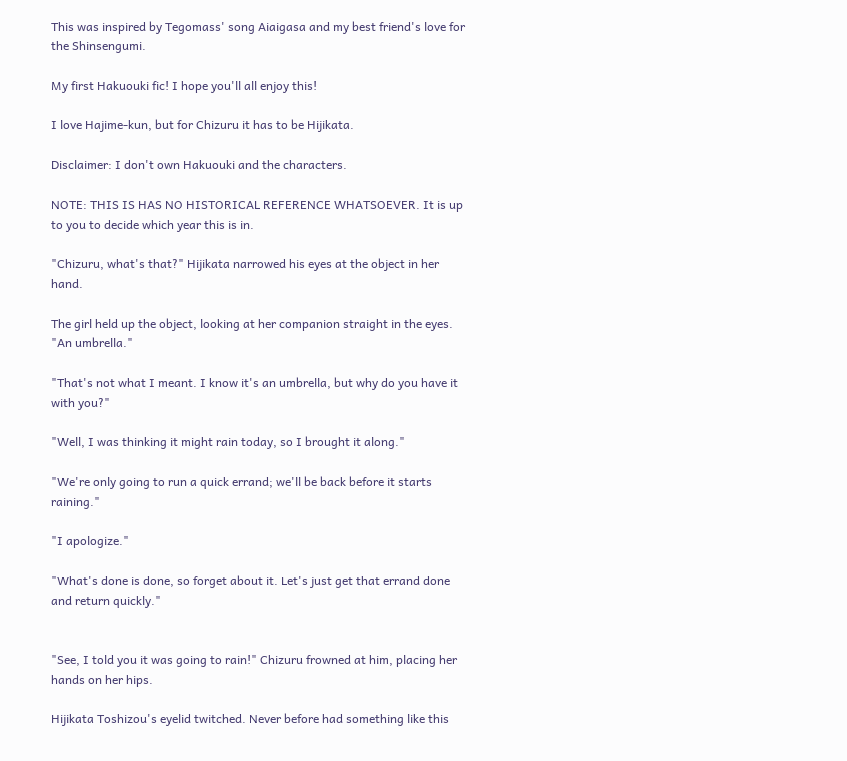This was inspired by Tegomass' song Aiaigasa and my best friend's love for the Shinsengumi.

My first Hakuouki fic! I hope you'll all enjoy this!

I love Hajime-kun, but for Chizuru it has to be Hijikata.

Disclaimer: I don't own Hakuouki and the characters.

NOTE: THIS IS HAS NO HISTORICAL REFERENCE WHATSOEVER. It is up to you to decide which year this is in.

"Chizuru, what's that?" Hijikata narrowed his eyes at the object in her hand.

The girl held up the object, looking at her companion straight in the eyes. "An umbrella."

"That's not what I meant. I know it's an umbrella, but why do you have it with you?"

"Well, I was thinking it might rain today, so I brought it along."

"We're only going to run a quick errand; we'll be back before it starts raining."

"I apologize."

"What's done is done, so forget about it. Let's just get that errand done and return quickly."


"See, I told you it was going to rain!" Chizuru frowned at him, placing her hands on her hips.

Hijikata Toshizou's eyelid twitched. Never before had something like this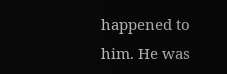happened to him. He was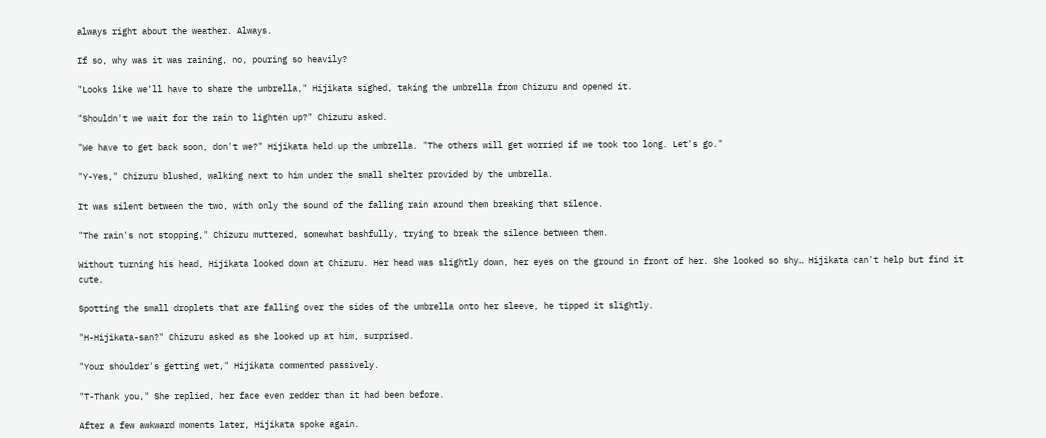always right about the weather. Always.

If so, why was it was raining, no, pouring so heavily?

"Looks like we'll have to share the umbrella," Hijikata sighed, taking the umbrella from Chizuru and opened it.

"Shouldn't we wait for the rain to lighten up?" Chizuru asked.

"We have to get back soon, don't we?" Hijikata held up the umbrella. "The others will get worried if we took too long. Let's go."

"Y-Yes," Chizuru blushed, walking next to him under the small shelter provided by the umbrella.

It was silent between the two, with only the sound of the falling rain around them breaking that silence.

"The rain's not stopping," Chizuru muttered, somewhat bashfully, trying to break the silence between them.

Without turning his head, Hijikata looked down at Chizuru. Her head was slightly down, her eyes on the ground in front of her. She looked so shy… Hijikata can't help but find it cute.

Spotting the small droplets that are falling over the sides of the umbrella onto her sleeve, he tipped it slightly.

"H-Hijikata-san?" Chizuru asked as she looked up at him, surprised.

"Your shoulder's getting wet," Hijikata commented passively.

"T-Thank you," She replied, her face even redder than it had been before.

After a few awkward moments later, Hijikata spoke again.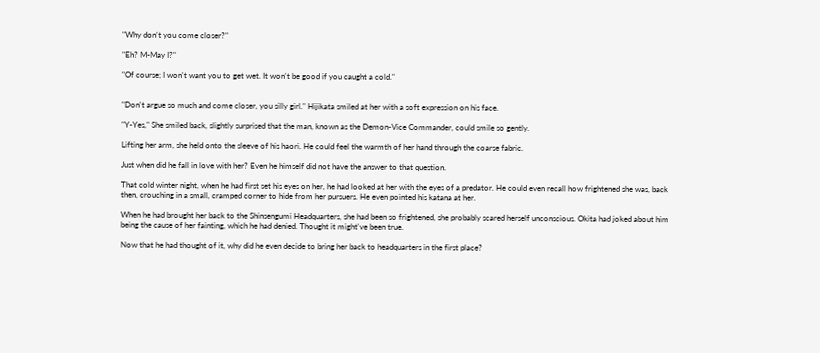"Why don't you come closer?"

"Eh? M-May I?"

"Of course; I won't want you to get wet. It won't be good if you caught a cold."


"Don't argue so much and come closer, you silly girl." Hijikata smiled at her with a soft expression on his face.

"Y-Yes," She smiled back, slightly surprised that the man, known as the Demon-Vice Commander, could smile so gently.

Lifting her arm, she held onto the sleeve of his haori. He could feel the warmth of her hand through the coarse fabric.

Just when did he fall in love with her? Even he himself did not have the answer to that question.

That cold winter night, when he had first set his eyes on her, he had looked at her with the eyes of a predator. He could even recall how frightened she was, back then, crouching in a small, cramped corner to hide from her pursuers. He even pointed his katana at her.

When he had brought her back to the Shinsengumi Headquarters, she had been so frightened, she probably scared herself unconscious. Okita had joked about him being the cause of her fainting, which he had denied. Thought it might've been true.

Now that he had thought of it, why did he even decide to bring her back to headquarters in the first place?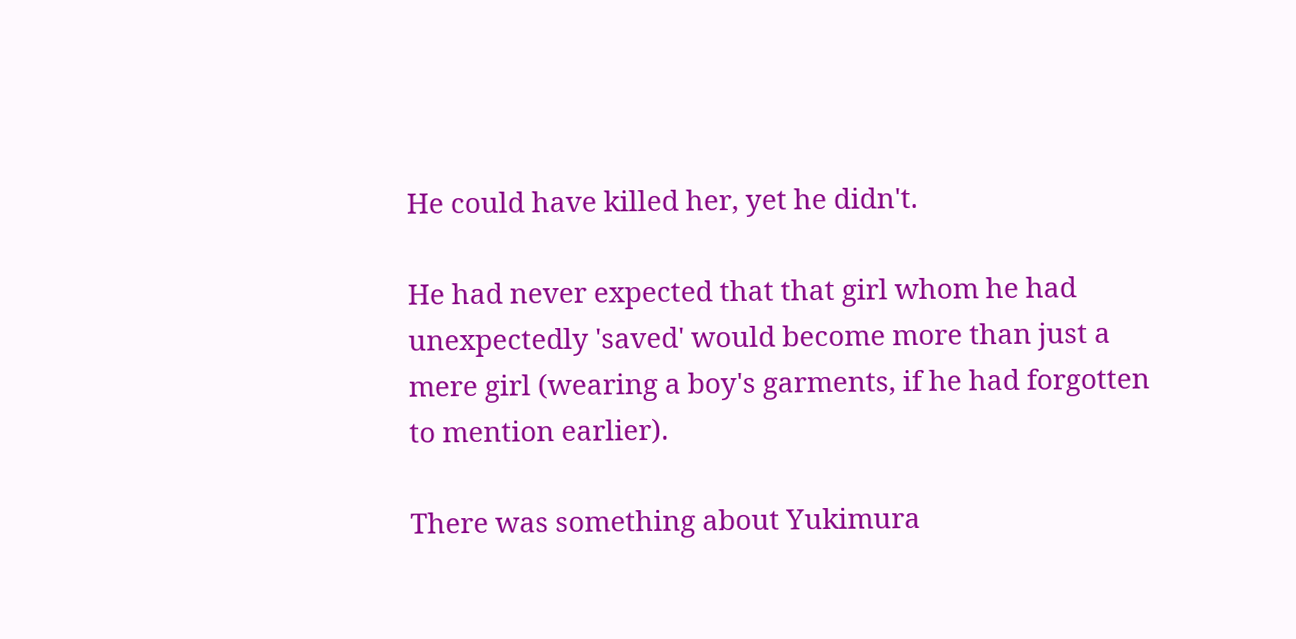He could have killed her, yet he didn't.

He had never expected that that girl whom he had unexpectedly 'saved' would become more than just a mere girl (wearing a boy's garments, if he had forgotten to mention earlier).

There was something about Yukimura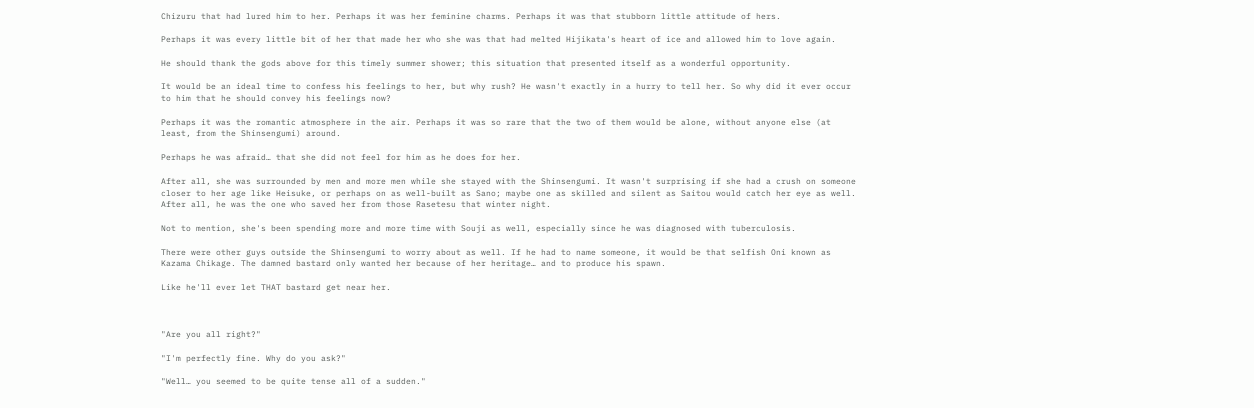Chizuru that had lured him to her. Perhaps it was her feminine charms. Perhaps it was that stubborn little attitude of hers.

Perhaps it was every little bit of her that made her who she was that had melted Hijikata's heart of ice and allowed him to love again.

He should thank the gods above for this timely summer shower; this situation that presented itself as a wonderful opportunity.

It would be an ideal time to confess his feelings to her, but why rush? He wasn't exactly in a hurry to tell her. So why did it ever occur to him that he should convey his feelings now?

Perhaps it was the romantic atmosphere in the air. Perhaps it was so rare that the two of them would be alone, without anyone else (at least, from the Shinsengumi) around.

Perhaps he was afraid… that she did not feel for him as he does for her.

After all, she was surrounded by men and more men while she stayed with the Shinsengumi. It wasn't surprising if she had a crush on someone closer to her age like Heisuke, or perhaps on as well-built as Sano; maybe one as skilled and silent as Saitou would catch her eye as well. After all, he was the one who saved her from those Rasetesu that winter night.

Not to mention, she's been spending more and more time with Souji as well, especially since he was diagnosed with tuberculosis.

There were other guys outside the Shinsengumi to worry about as well. If he had to name someone, it would be that selfish Oni known as Kazama Chikage. The damned bastard only wanted her because of her heritage… and to produce his spawn.

Like he'll ever let THAT bastard get near her.



"Are you all right?"

"I'm perfectly fine. Why do you ask?"

"Well… you seemed to be quite tense all of a sudden."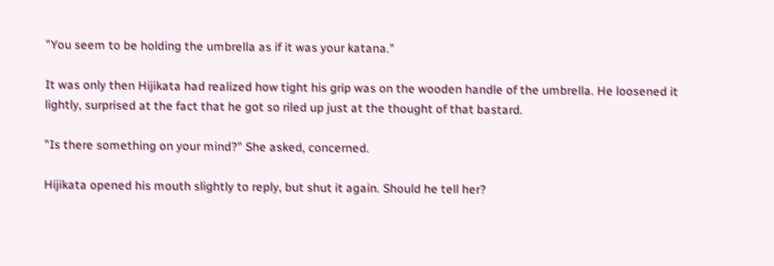"You seem to be holding the umbrella as if it was your katana."

It was only then Hijikata had realized how tight his grip was on the wooden handle of the umbrella. He loosened it lightly, surprised at the fact that he got so riled up just at the thought of that bastard.

"Is there something on your mind?" She asked, concerned.

Hijikata opened his mouth slightly to reply, but shut it again. Should he tell her?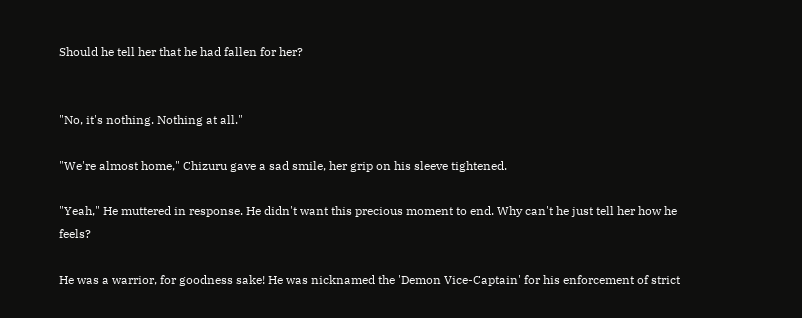Should he tell her that he had fallen for her?


"No, it's nothing. Nothing at all."

"We're almost home," Chizuru gave a sad smile, her grip on his sleeve tightened.

"Yeah," He muttered in response. He didn't want this precious moment to end. Why can't he just tell her how he feels?

He was a warrior, for goodness sake! He was nicknamed the 'Demon Vice-Captain' for his enforcement of strict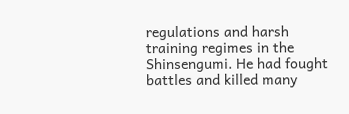regulations and harsh training regimes in the Shinsengumi. He had fought battles and killed many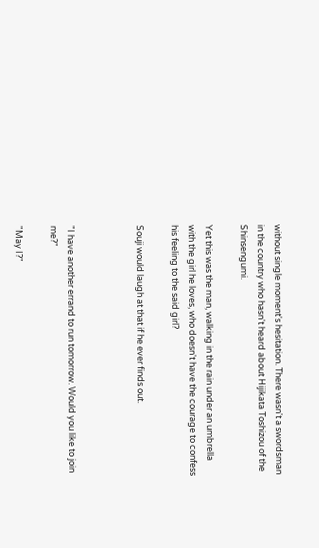without single moment's hesitation. There wasn't a swordsman in the country who hasn't heard about Hijikata Toshizou of the Shinsengumi.

Yet this was the man, walking in the rain under an umbrella with the girl he loves, who doesn't have the courage to confess his feeling to the said girl?

Souji would laugh at that if he ever finds out.



"I have another errand to run tomorrow. Would you like to join me?"

"May I?"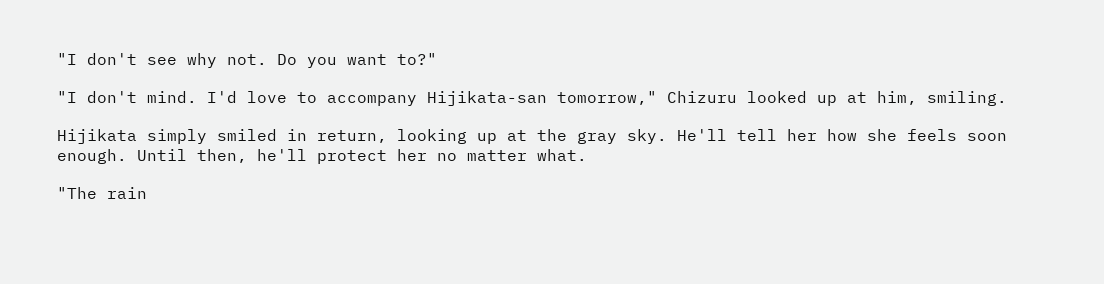"I don't see why not. Do you want to?"

"I don't mind. I'd love to accompany Hijikata-san tomorrow," Chizuru looked up at him, smiling.

Hijikata simply smiled in return, looking up at the gray sky. He'll tell her how she feels soon enough. Until then, he'll protect her no matter what.

"The rain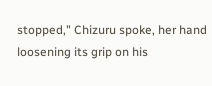stopped," Chizuru spoke, her hand loosening its grip on his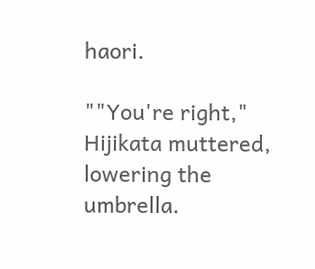haori.

""You're right," Hijikata muttered, lowering the umbrella.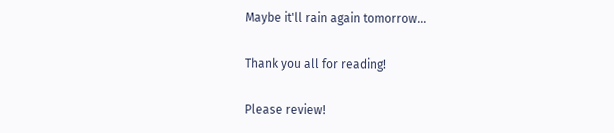Maybe it'll rain again tomorrow…

Thank you all for reading!

Please review!